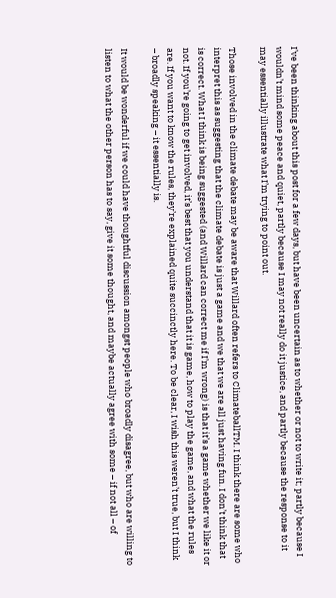I’ve been thinking about this post for a few days, but have been uncertain as to whether or not to write it; partly because I wouldn’t mind some peace and quiet, partly because I may not really do it justice, and partly because the response to it may essentially illustrate what I’m trying to point out.

Those involved in the climate debate may be aware that Willard often refers to ClimateballTM. I think there are some who interpret this as suggesting that the climate debate is just a game and we that we are all just having fun. I don’t think that is correct. What I think is being suggested (and Willard can correct me if I’m wrong) is that it’s a game whether we like it or not. If you’re going to get involved, it’s best that you understand that it is game, how to play the game, and what the rules are. If you want to know the rules, they’re explained quite succinctly here. To be clear, I wish this weren’t true, but I think – broadly speaking – it essentially is.

It would be wonderful if we could have thoughtful discussion amongst people who broadly disagree, but who are willing to listen to what the other person has to say, give it some thought, and maybe actually agree with some – if not all – of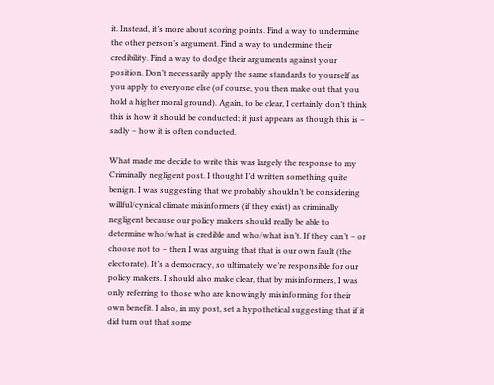it. Instead, it’s more about scoring points. Find a way to undermine the other person’s argument. Find a way to undermine their credibility. Find a way to dodge their arguments against your position. Don’t necessarily apply the same standards to yourself as you apply to everyone else (of course, you then make out that you hold a higher moral ground). Again, to be clear, I certainly don’t think this is how it should be conducted; it just appears as though this is – sadly – how it is often conducted.

What made me decide to write this was largely the response to my Criminally negligent post. I thought I’d written something quite benign. I was suggesting that we probably shouldn’t be considering willful/cynical climate misinformers (if they exist) as criminally negligent because our policy makers should really be able to determine who/what is credible and who/what isn’t. If they can’t – or choose not to – then I was arguing that that is our own fault (the electorate). It’s a democracy, so ultimately we’re responsible for our policy makers. I should also make clear, that by misinformers, I was only referring to those who are knowingly misinforming for their own benefit. I also, in my post, set a hypothetical suggesting that if it did turn out that some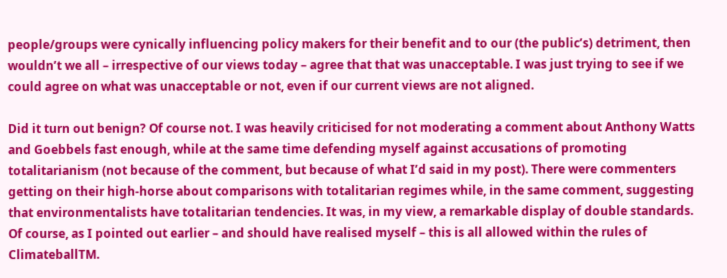people/groups were cynically influencing policy makers for their benefit and to our (the public’s) detriment, then wouldn’t we all – irrespective of our views today – agree that that was unacceptable. I was just trying to see if we could agree on what was unacceptable or not, even if our current views are not aligned.

Did it turn out benign? Of course not. I was heavily criticised for not moderating a comment about Anthony Watts and Goebbels fast enough, while at the same time defending myself against accusations of promoting totalitarianism (not because of the comment, but because of what I’d said in my post). There were commenters getting on their high-horse about comparisons with totalitarian regimes while, in the same comment, suggesting that environmentalists have totalitarian tendencies. It was, in my view, a remarkable display of double standards. Of course, as I pointed out earlier – and should have realised myself – this is all allowed within the rules of ClimateballTM.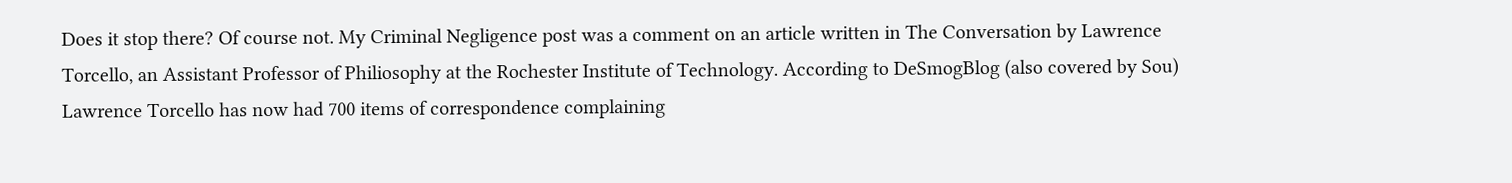Does it stop there? Of course not. My Criminal Negligence post was a comment on an article written in The Conversation by Lawrence Torcello, an Assistant Professor of Philiosophy at the Rochester Institute of Technology. According to DeSmogBlog (also covered by Sou) Lawrence Torcello has now had 700 items of correspondence complaining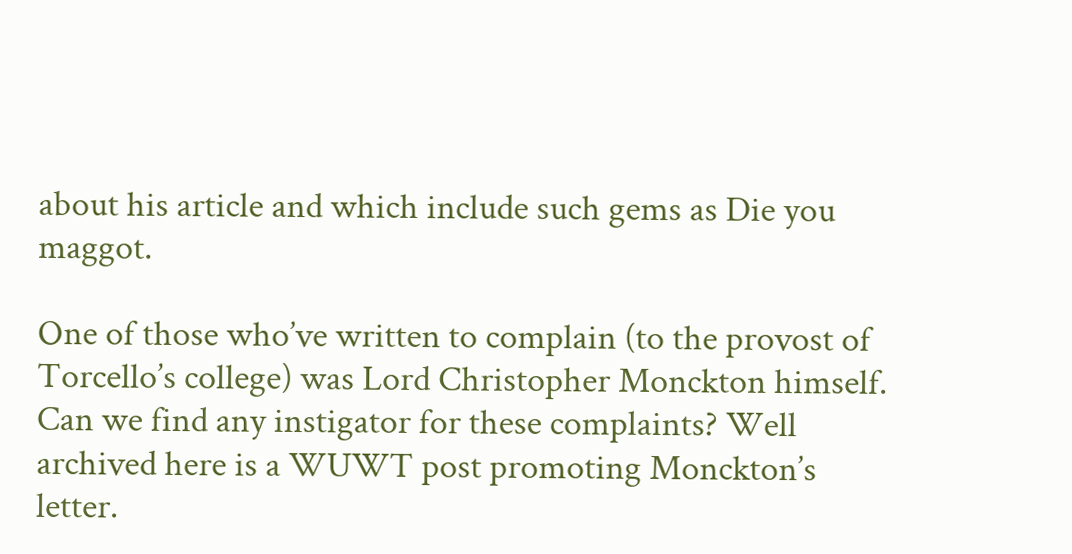about his article and which include such gems as Die you maggot.

One of those who’ve written to complain (to the provost of Torcello’s college) was Lord Christopher Monckton himself. Can we find any instigator for these complaints? Well archived here is a WUWT post promoting Monckton’s letter.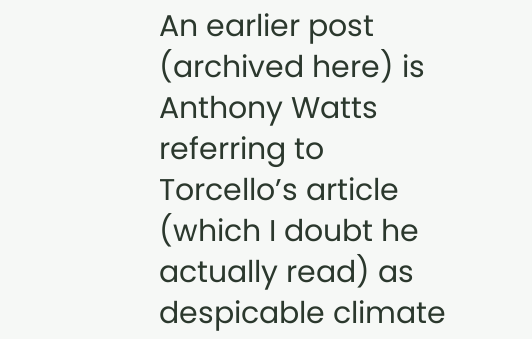An earlier post (archived here) is Anthony Watts referring to Torcello’s article (which I doubt he actually read) as despicable climate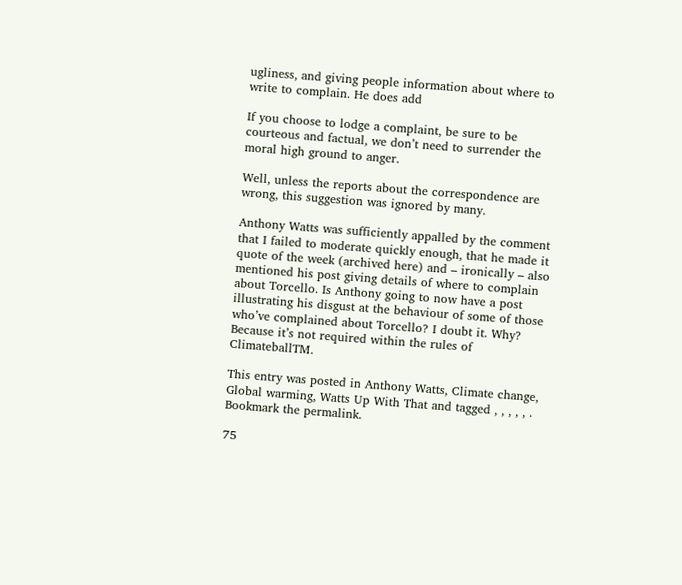ugliness, and giving people information about where to write to complain. He does add

If you choose to lodge a complaint, be sure to be courteous and factual, we don’t need to surrender the moral high ground to anger.

Well, unless the reports about the correspondence are wrong, this suggestion was ignored by many.

Anthony Watts was sufficiently appalled by the comment that I failed to moderate quickly enough, that he made it quote of the week (archived here) and – ironically – also mentioned his post giving details of where to complain about Torcello. Is Anthony going to now have a post illustrating his disgust at the behaviour of some of those who’ve complained about Torcello? I doubt it. Why? Because it’s not required within the rules of ClimateballTM.

This entry was posted in Anthony Watts, Climate change, Global warming, Watts Up With That and tagged , , , , , . Bookmark the permalink.

75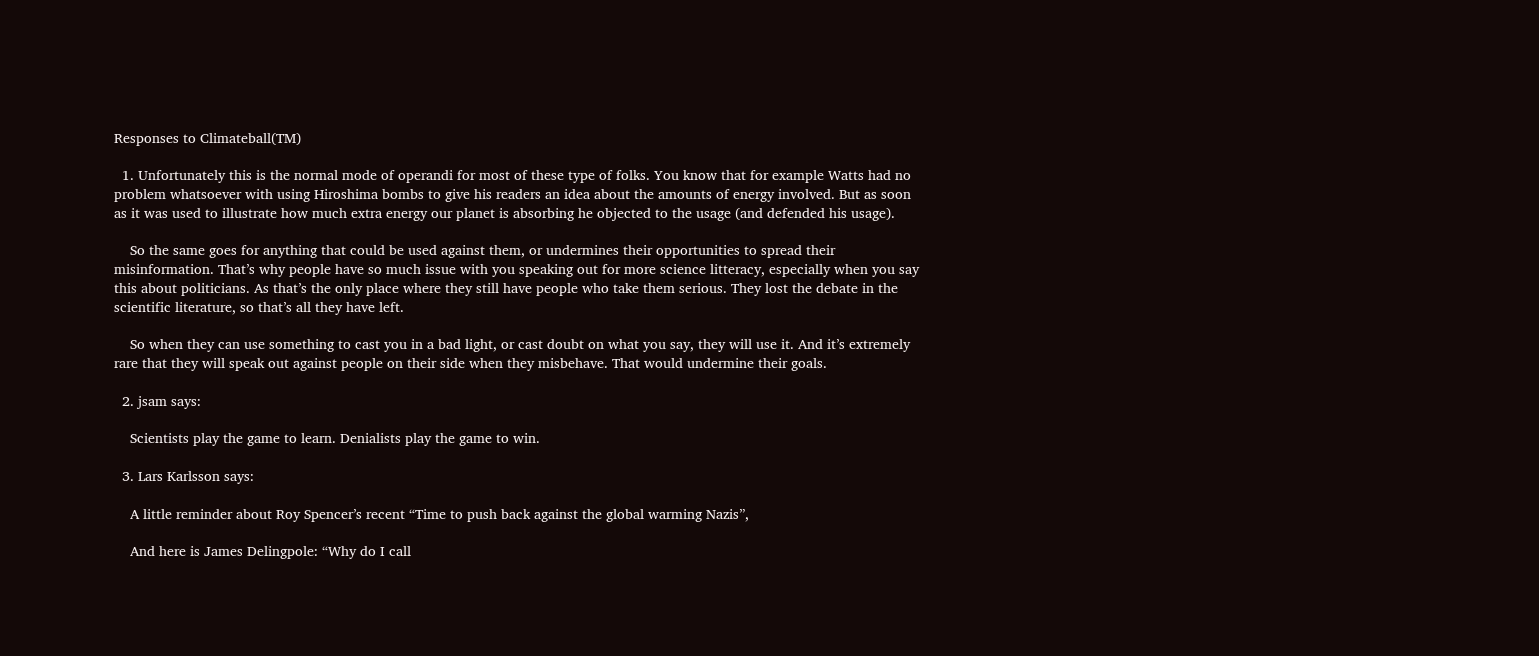Responses to Climateball(TM)

  1. Unfortunately this is the normal mode of operandi for most of these type of folks. You know that for example Watts had no problem whatsoever with using Hiroshima bombs to give his readers an idea about the amounts of energy involved. But as soon as it was used to illustrate how much extra energy our planet is absorbing he objected to the usage (and defended his usage).

    So the same goes for anything that could be used against them, or undermines their opportunities to spread their misinformation. That’s why people have so much issue with you speaking out for more science litteracy, especially when you say this about politicians. As that’s the only place where they still have people who take them serious. They lost the debate in the scientific literature, so that’s all they have left.

    So when they can use something to cast you in a bad light, or cast doubt on what you say, they will use it. And it’s extremely rare that they will speak out against people on their side when they misbehave. That would undermine their goals.

  2. jsam says:

    Scientists play the game to learn. Denialists play the game to win.

  3. Lars Karlsson says:

    A little reminder about Roy Spencer’s recent “Time to push back against the global warming Nazis”,

    And here is James Delingpole: “Why do I call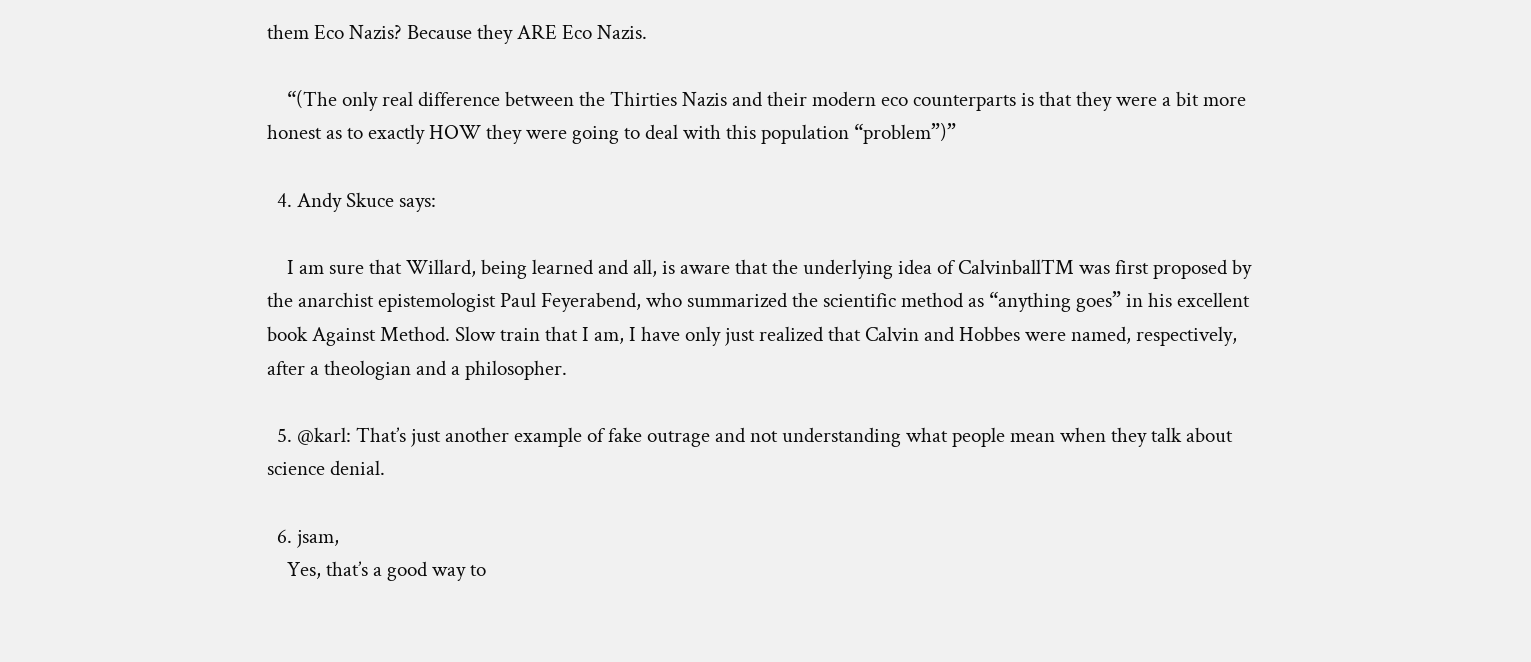them Eco Nazis? Because they ARE Eco Nazis.

    “(The only real difference between the Thirties Nazis and their modern eco counterparts is that they were a bit more honest as to exactly HOW they were going to deal with this population “problem”)”

  4. Andy Skuce says:

    I am sure that Willard, being learned and all, is aware that the underlying idea of CalvinballTM was first proposed by the anarchist epistemologist Paul Feyerabend, who summarized the scientific method as “anything goes” in his excellent book Against Method. Slow train that I am, I have only just realized that Calvin and Hobbes were named, respectively, after a theologian and a philosopher.

  5. @karl: That’s just another example of fake outrage and not understanding what people mean when they talk about science denial.

  6. jsam,
    Yes, that’s a good way to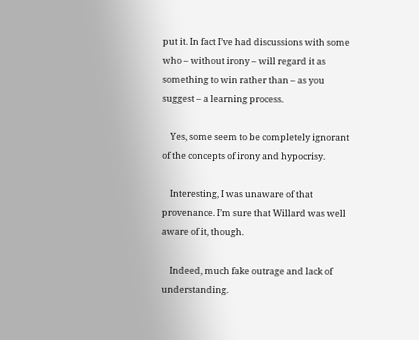put it. In fact I’ve had discussions with some who – without irony – will regard it as something to win rather than – as you suggest – a learning process.

    Yes, some seem to be completely ignorant of the concepts of irony and hypocrisy.

    Interesting, I was unaware of that provenance. I’m sure that Willard was well aware of it, though.

    Indeed, much fake outrage and lack of understanding.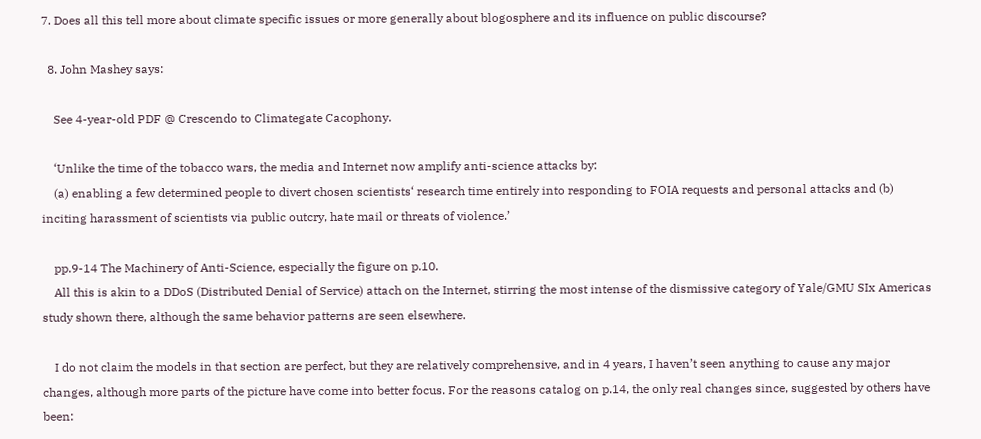7. Does all this tell more about climate specific issues or more generally about blogosphere and its influence on public discourse?

  8. John Mashey says:

    See 4-year-old PDF @ Crescendo to Climategate Cacophony.

    ‘Unlike the time of the tobacco wars, the media and Internet now amplify anti-science attacks by:
    (a) enabling a few determined people to divert chosen scientists‘ research time entirely into responding to FOIA requests and personal attacks and (b) inciting harassment of scientists via public outcry, hate mail or threats of violence.’

    pp.9-14 The Machinery of Anti-Science, especially the figure on p.10.
    All this is akin to a DDoS (Distributed Denial of Service) attach on the Internet, stirring the most intense of the dismissive category of Yale/GMU SIx Americas study shown there, although the same behavior patterns are seen elsewhere.

    I do not claim the models in that section are perfect, but they are relatively comprehensive, and in 4 years, I haven’t seen anything to cause any major changes, although more parts of the picture have come into better focus. For the reasons catalog on p.14, the only real changes since, suggested by others have been: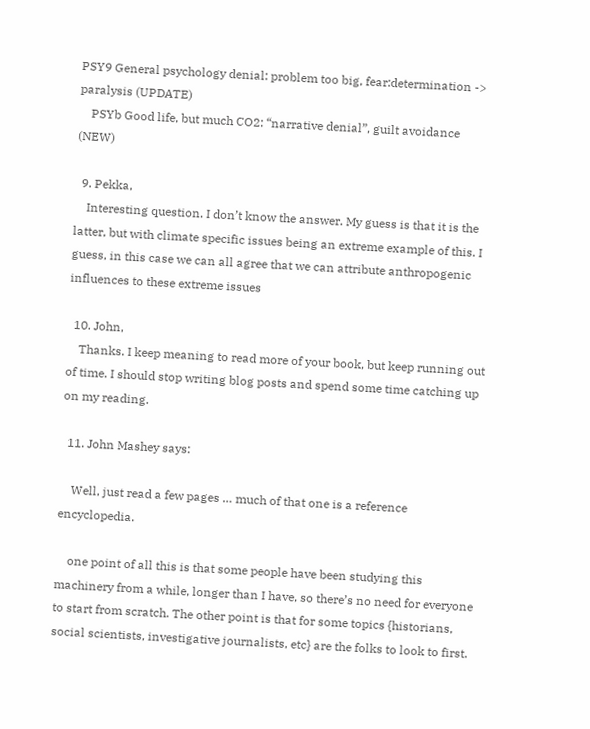PSY9 General psychology denial: problem too big, fear:determination -> paralysis (UPDATE)
    PSYb Good life, but much CO2: “narrative denial”, guilt avoidance (NEW)

  9. Pekka,
    Interesting question. I don’t know the answer. My guess is that it is the latter, but with climate specific issues being an extreme example of this. I guess, in this case we can all agree that we can attribute anthropogenic influences to these extreme issues

  10. John,
    Thanks. I keep meaning to read more of your book, but keep running out of time. I should stop writing blog posts and spend some time catching up on my reading.

  11. John Mashey says:

    Well, just read a few pages … much of that one is a reference encyclopedia.

    one point of all this is that some people have been studying this machinery from a while, longer than I have, so there’s no need for everyone to start from scratch. The other point is that for some topics {historians, social scientists, investigative journalists, etc} are the folks to look to first.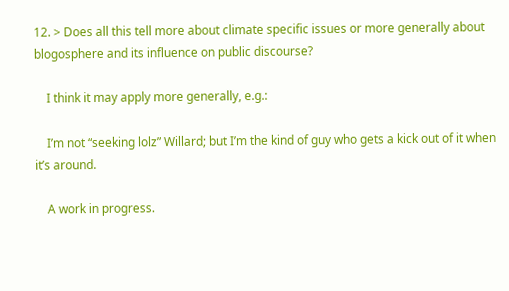12. > Does all this tell more about climate specific issues or more generally about blogosphere and its influence on public discourse?

    I think it may apply more generally, e.g.:

    I’m not “seeking lolz” Willard; but I’m the kind of guy who gets a kick out of it when it’s around.

    A work in progress.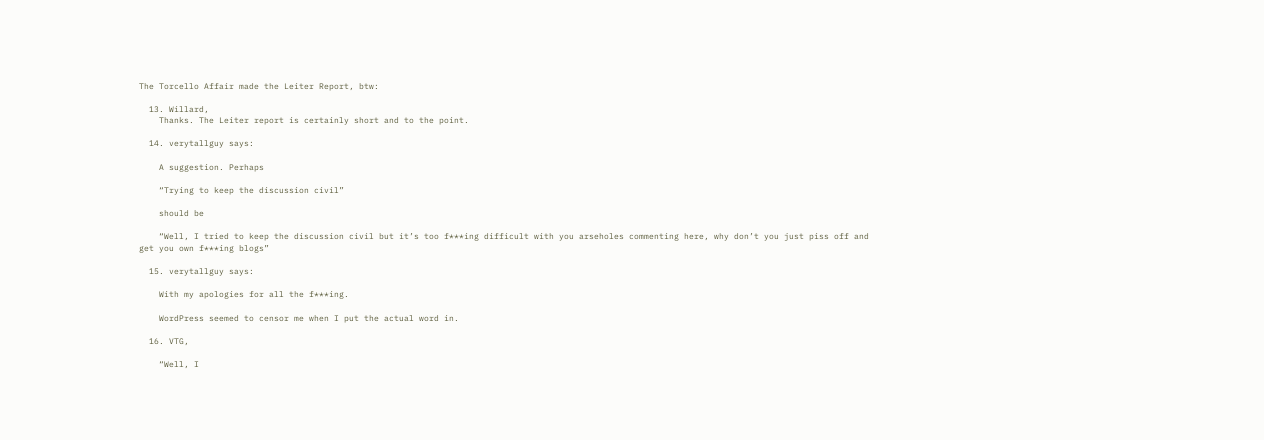The Torcello Affair made the Leiter Report, btw:

  13. Willard,
    Thanks. The Leiter report is certainly short and to the point.

  14. verytallguy says:

    A suggestion. Perhaps

    “Trying to keep the discussion civil”

    should be

    “Well, I tried to keep the discussion civil but it’s too f***ing difficult with you arseholes commenting here, why don’t you just piss off and get you own f***ing blogs”

  15. verytallguy says:

    With my apologies for all the f***ing.

    WordPress seemed to censor me when I put the actual word in.

  16. VTG,

    “Well, I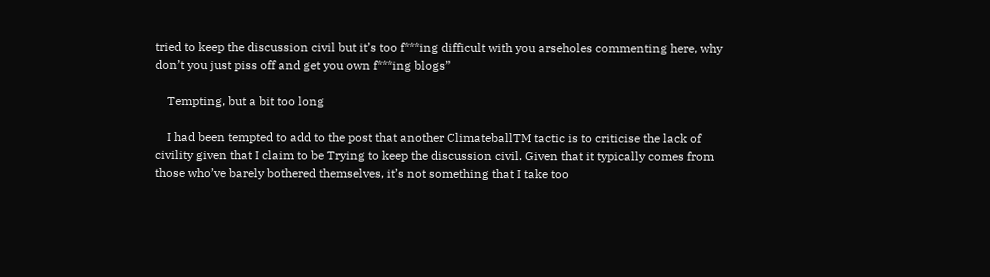tried to keep the discussion civil but it’s too f***ing difficult with you arseholes commenting here, why don’t you just piss off and get you own f***ing blogs”

    Tempting, but a bit too long

    I had been tempted to add to the post that another ClimateballTM tactic is to criticise the lack of civility given that I claim to be Trying to keep the discussion civil. Given that it typically comes from those who’ve barely bothered themselves, it’s not something that I take too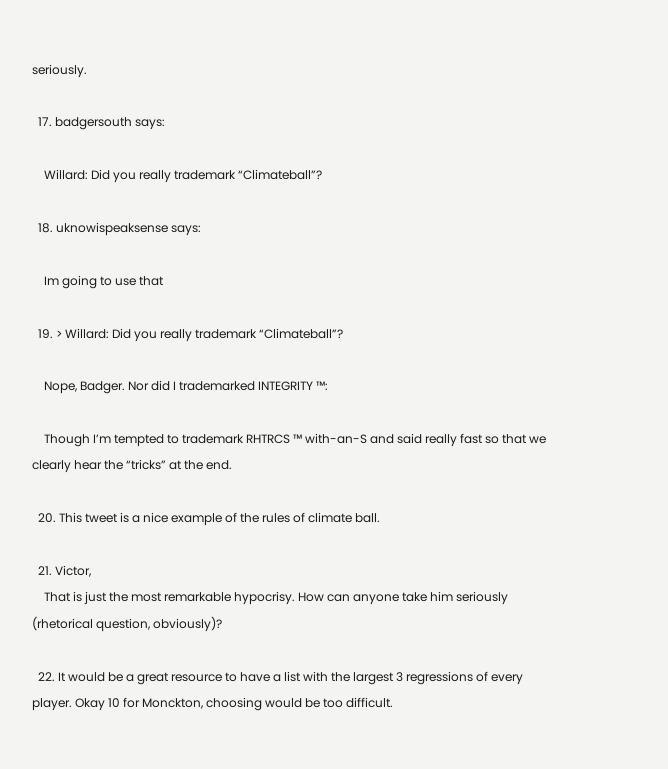seriously.

  17. badgersouth says:

    Willard: Did you really trademark “Climateball”?

  18. uknowispeaksense says:

    Im going to use that

  19. > Willard: Did you really trademark “Climateball”?

    Nope, Badger. Nor did I trademarked INTEGRITY ™:

    Though I’m tempted to trademark RHTRCS ™ with-an-S and said really fast so that we clearly hear the “tricks” at the end.

  20. This tweet is a nice example of the rules of climate ball.

  21. Victor,
    That is just the most remarkable hypocrisy. How can anyone take him seriously (rhetorical question, obviously)?

  22. It would be a great resource to have a list with the largest 3 regressions of every player. Okay 10 for Monckton, choosing would be too difficult.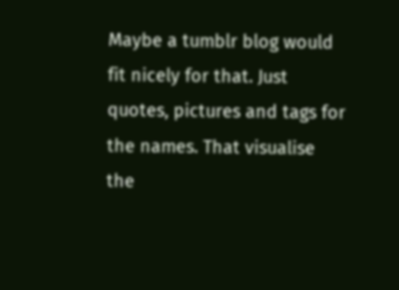Maybe a tumblr blog would fit nicely for that. Just quotes, pictures and tags for the names. That visualise the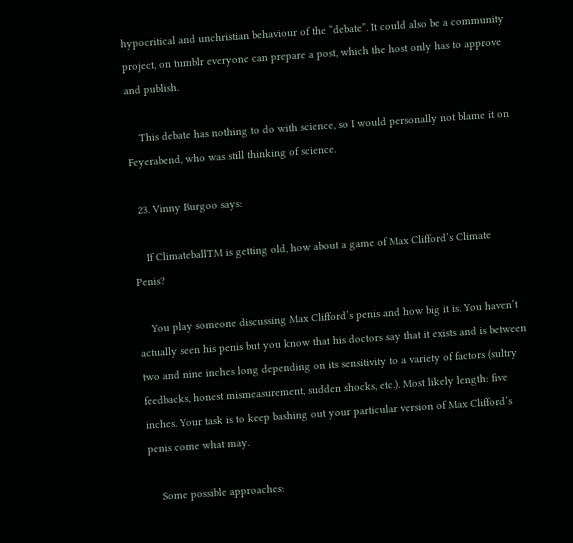hypocritical and unchristian behaviour of the “debate”. It could also be a community project, on tumblr everyone can prepare a post, which the host only has to approve and publish.

    This debate has nothing to do with science, so I would personally not blame it on Feyerabend, who was still thinking of science.

  23. Vinny Burgoo says:

    If ClimateballTM is getting old, how about a game of Max Clifford’s Climate Penis?

    You play someone discussing Max Clifford’s penis and how big it is. You haven’t actually seen his penis but you know that his doctors say that it exists and is between two and nine inches long depending on its sensitivity to a variety of factors (sultry feedbacks, honest mismeasurement, sudden shocks, etc.). Most likely length: five inches. Your task is to keep bashing out your particular version of Max Clifford’s penis come what may.

    Some possible approaches: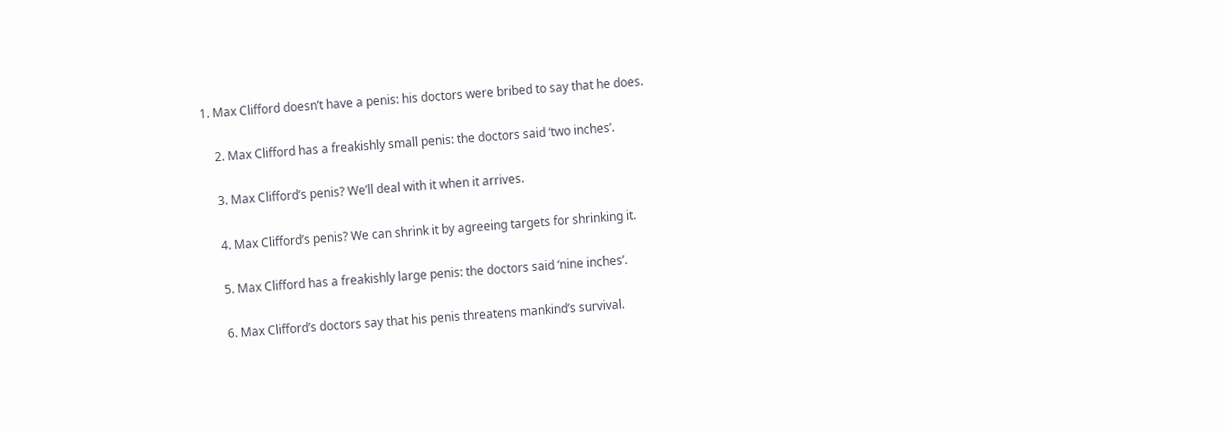1. Max Clifford doesn’t have a penis: his doctors were bribed to say that he does.

    2. Max Clifford has a freakishly small penis: the doctors said ‘two inches’.

    3. Max Clifford’s penis? We’ll deal with it when it arrives.

    4. Max Clifford’s penis? We can shrink it by agreeing targets for shrinking it.

    5. Max Clifford has a freakishly large penis: the doctors said ‘nine inches’.

    6. Max Clifford’s doctors say that his penis threatens mankind’s survival.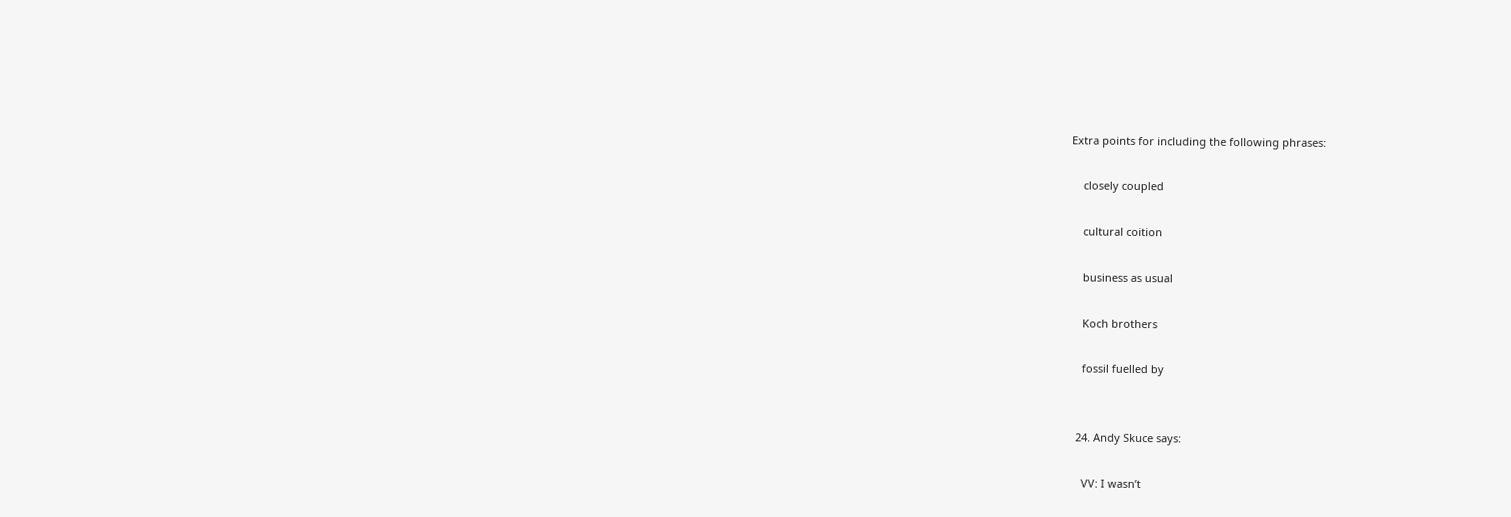Extra points for including the following phrases:

    closely coupled

    cultural coition

    business as usual

    Koch brothers

    fossil fuelled by


  24. Andy Skuce says:

    VV: I wasn’t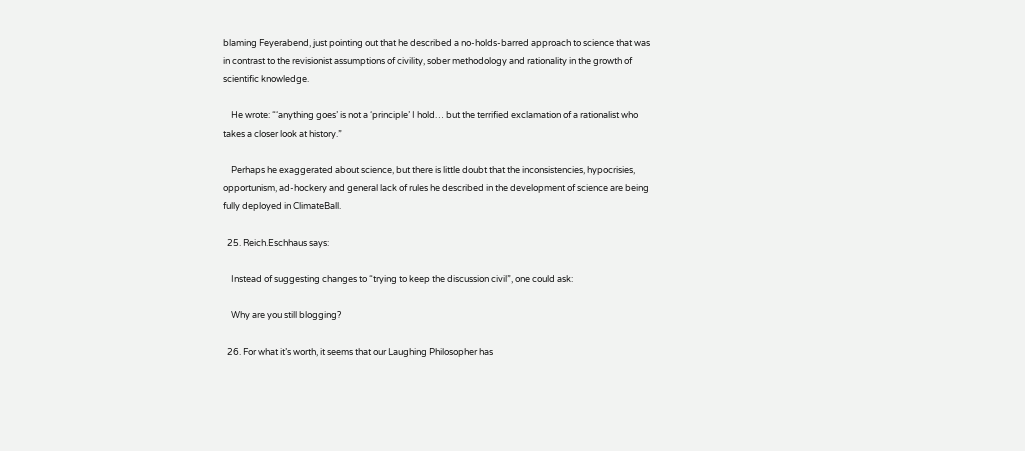blaming Feyerabend, just pointing out that he described a no-holds-barred approach to science that was in contrast to the revisionist assumptions of civility, sober methodology and rationality in the growth of scientific knowledge.

    He wrote: “‘anything goes’ is not a ‘principle’ I hold… but the terrified exclamation of a rationalist who takes a closer look at history.”

    Perhaps he exaggerated about science, but there is little doubt that the inconsistencies, hypocrisies, opportunism, ad-hockery and general lack of rules he described in the development of science are being fully deployed in ClimateBall.

  25. Reich.Eschhaus says:

    Instead of suggesting changes to “trying to keep the discussion civil”, one could ask:

    Why are you still blogging?

  26. For what it’s worth, it seems that our Laughing Philosopher has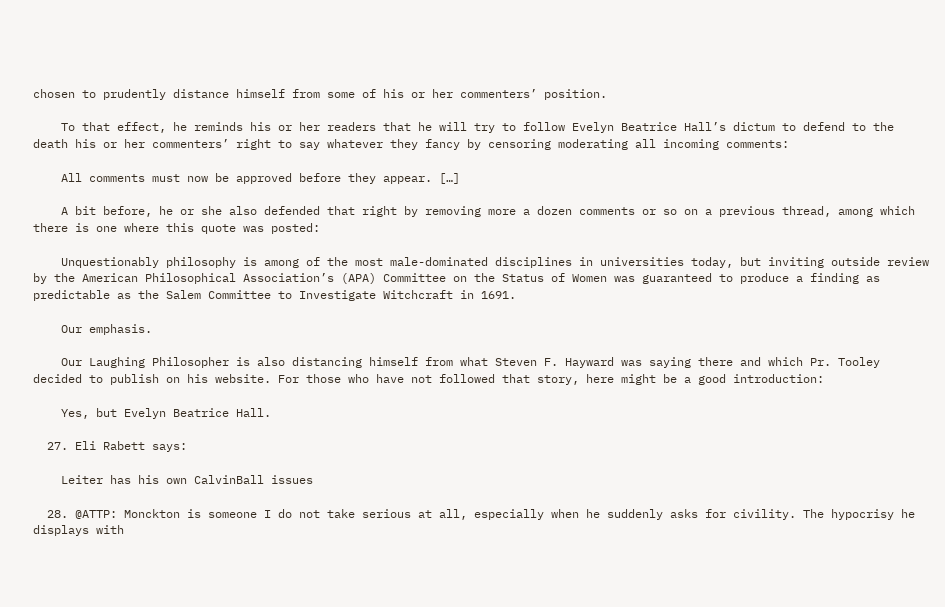chosen to prudently distance himself from some of his or her commenters’ position.

    To that effect, he reminds his or her readers that he will try to follow Evelyn Beatrice Hall’s dictum to defend to the death his or her commenters’ right to say whatever they fancy by censoring moderating all incoming comments:

    All comments must now be approved before they appear. […]

    A bit before, he or she also defended that right by removing more a dozen comments or so on a previous thread, among which there is one where this quote was posted:

    Unquestionably philosophy is among of the most male-dominated disciplines in universities today, but inviting outside review by the American Philosophical Association’s (APA) Committee on the Status of Women was guaranteed to produce a finding as predictable as the Salem Committee to Investigate Witchcraft in 1691.

    Our emphasis.

    Our Laughing Philosopher is also distancing himself from what Steven F. Hayward was saying there and which Pr. Tooley decided to publish on his website. For those who have not followed that story, here might be a good introduction:

    Yes, but Evelyn Beatrice Hall.

  27. Eli Rabett says:

    Leiter has his own CalvinBall issues

  28. @ATTP: Monckton is someone I do not take serious at all, especially when he suddenly asks for civility. The hypocrisy he displays with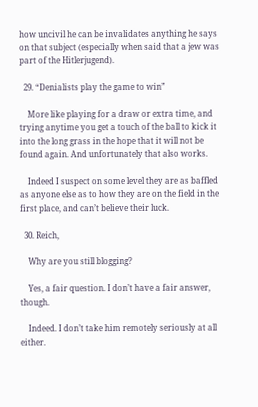how uncivil he can be invalidates anything he says on that subject (especially when said that a jew was part of the Hitlerjugend).

  29. “Denialists play the game to win”

    More like playing for a draw or extra time, and trying anytime you get a touch of the ball to kick it into the long grass in the hope that it will not be found again. And unfortunately that also works.

    Indeed I suspect on some level they are as baffled as anyone else as to how they are on the field in the first place, and can’t believe their luck.

  30. Reich,

    Why are you still blogging?

    Yes, a fair question. I don’t have a fair answer, though.

    Indeed. I don’t take him remotely seriously at all either.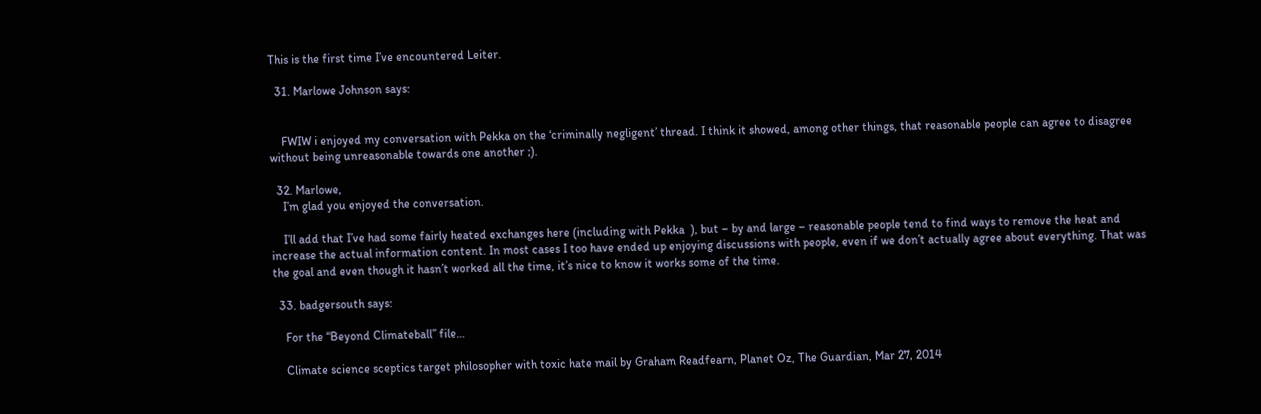This is the first time I’ve encountered Leiter.

  31. Marlowe Johnson says:


    FWIW i enjoyed my conversation with Pekka on the ‘criminally negligent’ thread. I think it showed, among other things, that reasonable people can agree to disagree without being unreasonable towards one another ;).

  32. Marlowe,
    I’m glad you enjoyed the conversation.

    I’ll add that I’ve had some fairly heated exchanges here (including with Pekka  ), but – by and large – reasonable people tend to find ways to remove the heat and increase the actual information content. In most cases I too have ended up enjoying discussions with people, even if we don’t actually agree about everything. That was the goal and even though it hasn’t worked all the time, it’s nice to know it works some of the time.

  33. badgersouth says:

    For the “Beyond Climateball” file…

    Climate science sceptics target philosopher with toxic hate mail by Graham Readfearn, Planet Oz, The Guardian, Mar 27, 2014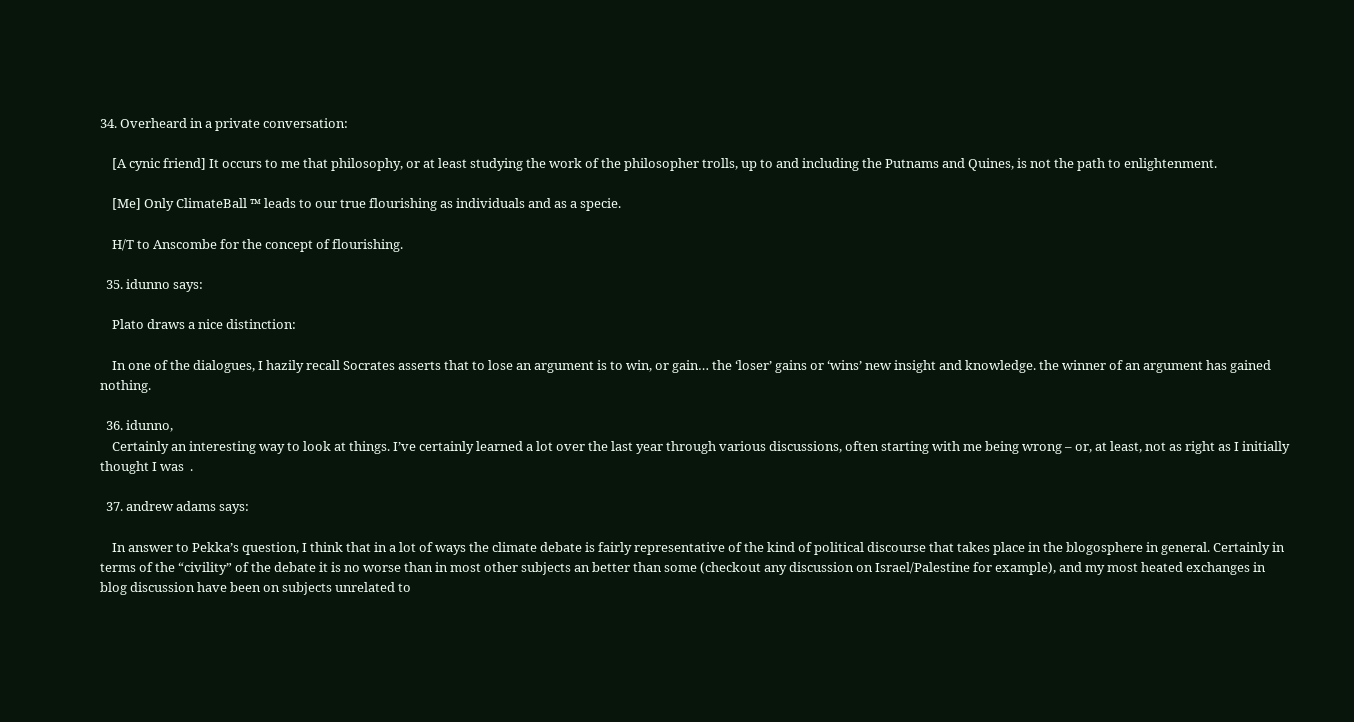34. Overheard in a private conversation:

    [A cynic friend] It occurs to me that philosophy, or at least studying the work of the philosopher trolls, up to and including the Putnams and Quines, is not the path to enlightenment.

    [Me] Only ClimateBall ™ leads to our true flourishing as individuals and as a specie.

    H/T to Anscombe for the concept of flourishing.

  35. idunno says:

    Plato draws a nice distinction:

    In one of the dialogues, I hazily recall Socrates asserts that to lose an argument is to win, or gain… the ‘loser’ gains or ‘wins’ new insight and knowledge. the winner of an argument has gained nothing.

  36. idunno,
    Certainly an interesting way to look at things. I’ve certainly learned a lot over the last year through various discussions, often starting with me being wrong – or, at least, not as right as I initially thought I was  .

  37. andrew adams says:

    In answer to Pekka’s question, I think that in a lot of ways the climate debate is fairly representative of the kind of political discourse that takes place in the blogosphere in general. Certainly in terms of the “civility” of the debate it is no worse than in most other subjects an better than some (checkout any discussion on Israel/Palestine for example), and my most heated exchanges in blog discussion have been on subjects unrelated to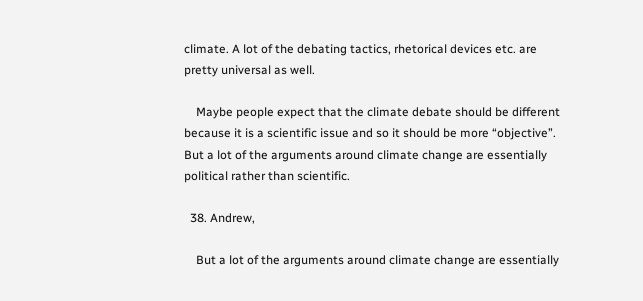climate. A lot of the debating tactics, rhetorical devices etc. are pretty universal as well.

    Maybe people expect that the climate debate should be different because it is a scientific issue and so it should be more “objective”. But a lot of the arguments around climate change are essentially political rather than scientific.

  38. Andrew,

    But a lot of the arguments around climate change are essentially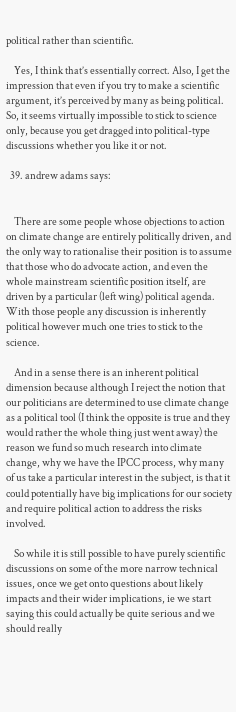political rather than scientific.

    Yes, I think that’s essentially correct. Also, I get the impression that even if you try to make a scientific argument, it’s perceived by many as being political. So, it seems virtually impossible to stick to science only, because you get dragged into political-type discussions whether you like it or not.

  39. andrew adams says:


    There are some people whose objections to action on climate change are entirely politically driven, and the only way to rationalise their position is to assume that those who do advocate action, and even the whole mainstream scientific position itself, are driven by a particular (left wing) political agenda. With those people any discussion is inherently political however much one tries to stick to the science.

    And in a sense there is an inherent political dimension because although I reject the notion that our politicians are determined to use climate change as a political tool (I think the opposite is true and they would rather the whole thing just went away) the reason we fund so much research into climate change, why we have the IPCC process, why many of us take a particular interest in the subject, is that it could potentially have big implications for our society and require political action to address the risks involved.

    So while it is still possible to have purely scientific discussions on some of the more narrow technical issues, once we get onto questions about likely impacts and their wider implications, ie we start saying this could actually be quite serious and we should really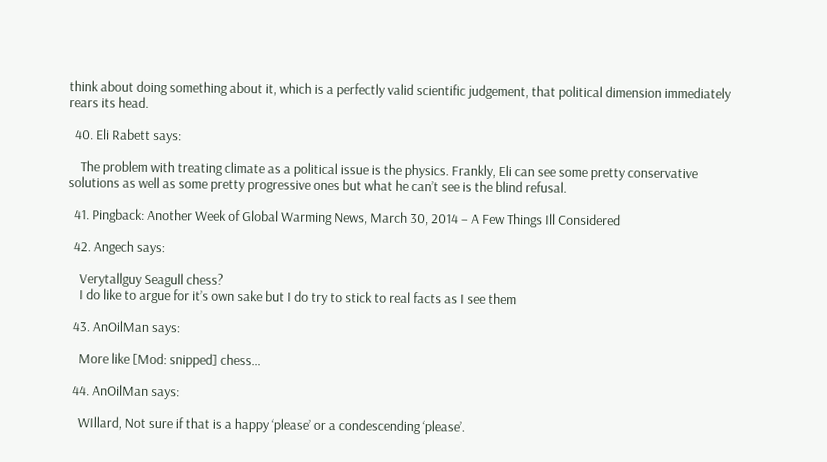think about doing something about it, which is a perfectly valid scientific judgement, that political dimension immediately rears its head.

  40. Eli Rabett says:

    The problem with treating climate as a political issue is the physics. Frankly, Eli can see some pretty conservative solutions as well as some pretty progressive ones but what he can’t see is the blind refusal.

  41. Pingback: Another Week of Global Warming News, March 30, 2014 – A Few Things Ill Considered

  42. Angech says:

    Verytallguy Seagull chess?
    I do like to argue for it’s own sake but I do try to stick to real facts as I see them

  43. AnOilMan says:

    More like [Mod: snipped] chess…

  44. AnOilMan says:

    WIllard, Not sure if that is a happy ‘please’ or a condescending ‘please’.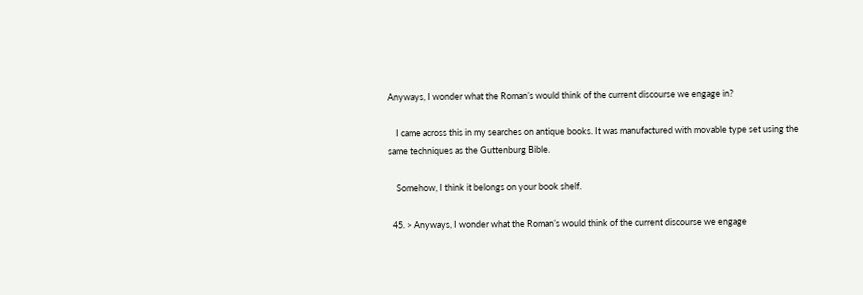Anyways, I wonder what the Roman’s would think of the current discourse we engage in?

    I came across this in my searches on antique books. It was manufactured with movable type set using the same techniques as the Guttenburg Bible.

    Somehow, I think it belongs on your book shelf.

  45. > Anyways, I wonder what the Roman’s would think of the current discourse we engage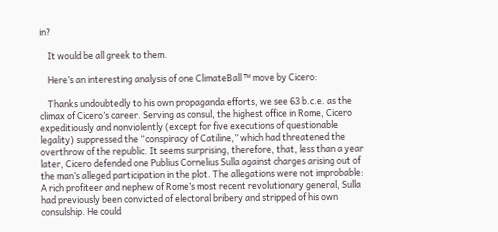in?

    It would be all greek to them.

    Here’s an interesting analysis of one ClimateBall ™ move by Cicero:

    Thanks undoubtedly to his own propaganda efforts, we see 63 b.c.e. as the climax of Cicero’s career. Serving as consul, the highest office in Rome, Cicero expeditiously and nonviolently (except for five executions of questionable legality) suppressed the “conspiracy of Catiline,” which had threatened the overthrow of the republic. It seems surprising, therefore, that, less than a year later, Cicero defended one Publius Cornelius Sulla against charges arising out of the man’s alleged participation in the plot. The allegations were not improbable: A rich profiteer and nephew of Rome’s most recent revolutionary general, Sulla had previously been convicted of electoral bribery and stripped of his own consulship. He could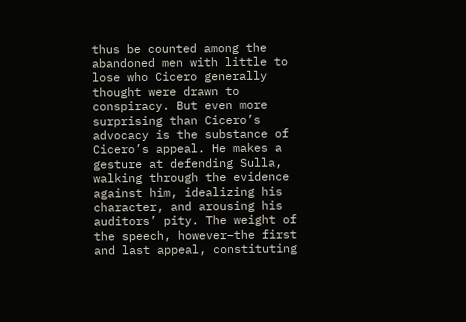thus be counted among the abandoned men with little to lose who Cicero generally thought were drawn to conspiracy. But even more surprising than Cicero’s advocacy is the substance of Cicero’s appeal. He makes a gesture at defending Sulla, walking through the evidence against him, idealizing his character, and arousing his auditors’ pity. The weight of the speech, however–the first and last appeal, constituting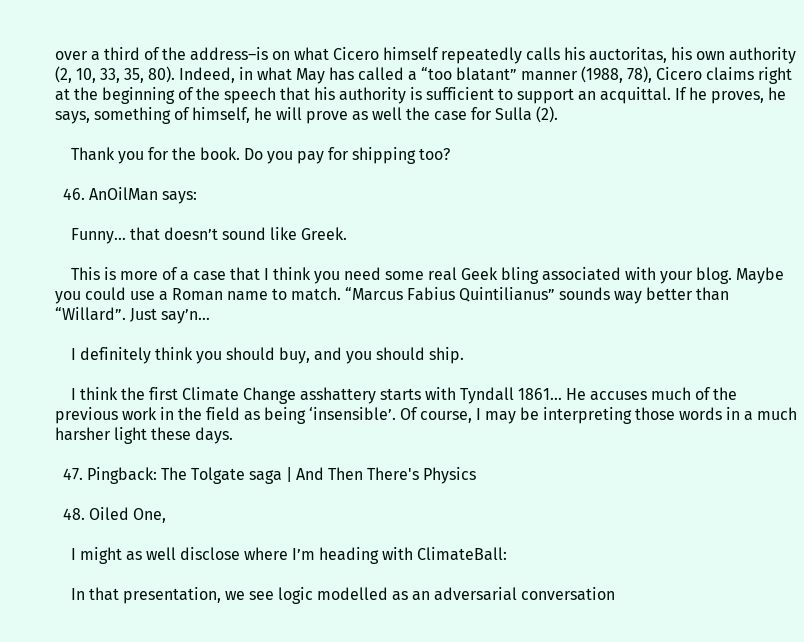over a third of the address–is on what Cicero himself repeatedly calls his auctoritas, his own authority (2, 10, 33, 35, 80). Indeed, in what May has called a “too blatant” manner (1988, 78), Cicero claims right at the beginning of the speech that his authority is sufficient to support an acquittal. If he proves, he says, something of himself, he will prove as well the case for Sulla (2).

    Thank you for the book. Do you pay for shipping too?

  46. AnOilMan says:

    Funny… that doesn’t sound like Greek.

    This is more of a case that I think you need some real Geek bling associated with your blog. Maybe you could use a Roman name to match. “Marcus Fabius Quintilianus” sounds way better than “Willard”. Just say’n…

    I definitely think you should buy, and you should ship.

    I think the first Climate Change asshattery starts with Tyndall 1861… He accuses much of the previous work in the field as being ‘insensible’. Of course, I may be interpreting those words in a much harsher light these days.

  47. Pingback: The Tolgate saga | And Then There's Physics

  48. Oiled One,

    I might as well disclose where I’m heading with ClimateBall:

    In that presentation, we see logic modelled as an adversarial conversation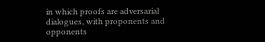in which proofs are adversarial dialogues, with proponents and opponents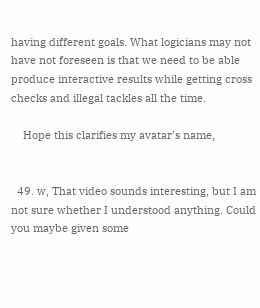having different goals. What logicians may not have not foreseen is that we need to be able produce interactive results while getting cross checks and illegal tackles all the time.

    Hope this clarifies my avatar’s name,


  49. w, That video sounds interesting, but I am not sure whether I understood anything. Could you maybe given some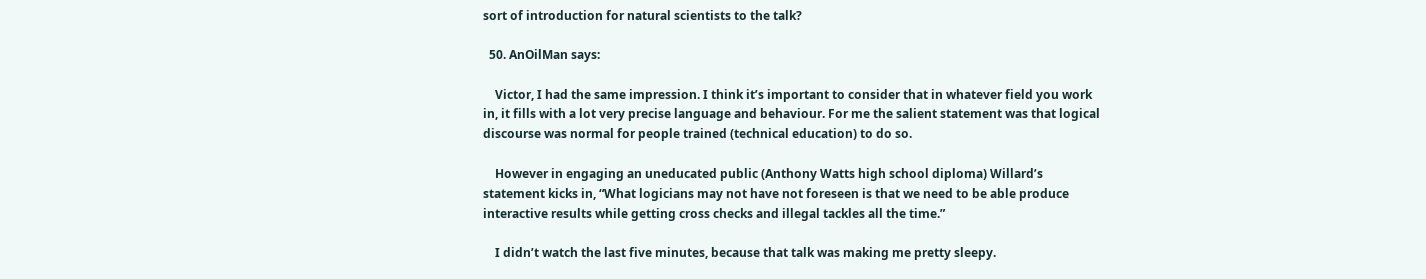sort of introduction for natural scientists to the talk?

  50. AnOilMan says:

    Victor, I had the same impression. I think it’s important to consider that in whatever field you work in, it fills with a lot very precise language and behaviour. For me the salient statement was that logical discourse was normal for people trained (technical education) to do so.

    However in engaging an uneducated public (Anthony Watts high school diploma) Willard’s statement kicks in, “What logicians may not have not foreseen is that we need to be able produce interactive results while getting cross checks and illegal tackles all the time.”

    I didn’t watch the last five minutes, because that talk was making me pretty sleepy.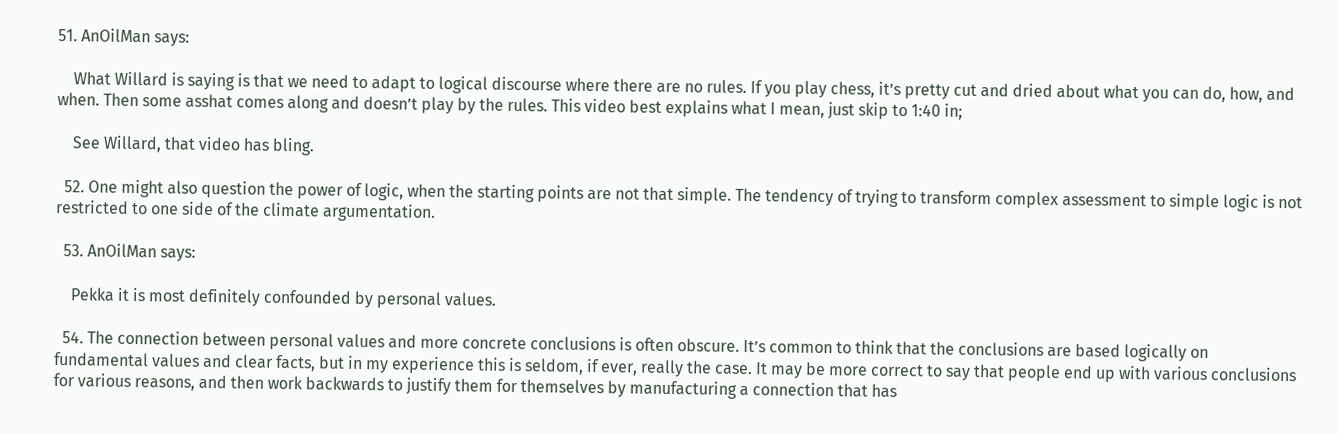51. AnOilMan says:

    What Willard is saying is that we need to adapt to logical discourse where there are no rules. If you play chess, it’s pretty cut and dried about what you can do, how, and when. Then some asshat comes along and doesn’t play by the rules. This video best explains what I mean, just skip to 1:40 in;

    See Willard, that video has bling.

  52. One might also question the power of logic, when the starting points are not that simple. The tendency of trying to transform complex assessment to simple logic is not restricted to one side of the climate argumentation.

  53. AnOilMan says:

    Pekka it is most definitely confounded by personal values.

  54. The connection between personal values and more concrete conclusions is often obscure. It’s common to think that the conclusions are based logically on fundamental values and clear facts, but in my experience this is seldom, if ever, really the case. It may be more correct to say that people end up with various conclusions for various reasons, and then work backwards to justify them for themselves by manufacturing a connection that has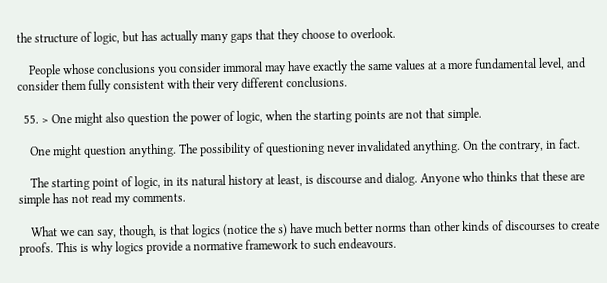the structure of logic, but has actually many gaps that they choose to overlook.

    People whose conclusions you consider immoral may have exactly the same values at a more fundamental level, and consider them fully consistent with their very different conclusions.

  55. > One might also question the power of logic, when the starting points are not that simple.

    One might question anything. The possibility of questioning never invalidated anything. On the contrary, in fact.

    The starting point of logic, in its natural history at least, is discourse and dialog. Anyone who thinks that these are simple has not read my comments.

    What we can say, though, is that logics (notice the s) have much better norms than other kinds of discourses to create proofs. This is why logics provide a normative framework to such endeavours.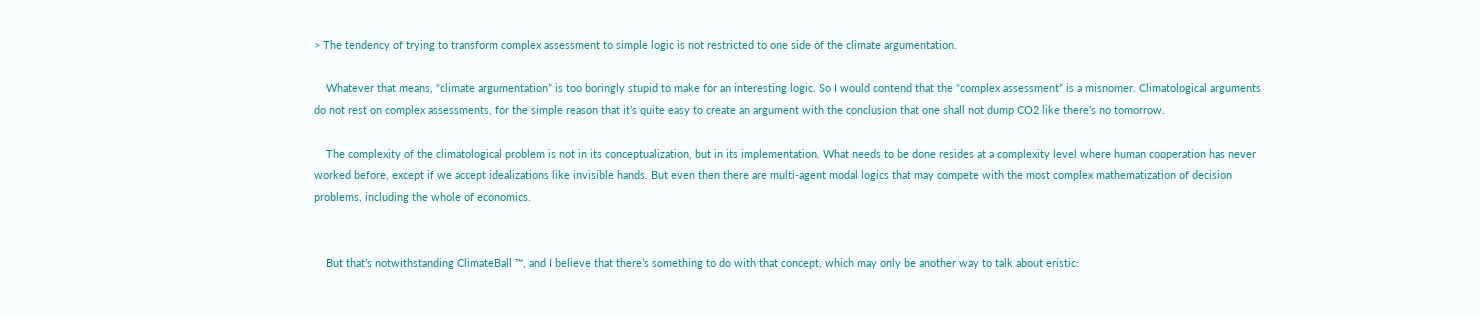> The tendency of trying to transform complex assessment to simple logic is not restricted to one side of the climate argumentation.

    Whatever that means, “climate argumentation” is too boringly stupid to make for an interesting logic. So I would contend that the “complex assessment” is a misnomer. Climatological arguments do not rest on complex assessments, for the simple reason that it’s quite easy to create an argument with the conclusion that one shall not dump CO2 like there’s no tomorrow.

    The complexity of the climatological problem is not in its conceptualization, but in its implementation. What needs to be done resides at a complexity level where human cooperation has never worked before, except if we accept idealizations like invisible hands. But even then there are multi-agent modal logics that may compete with the most complex mathematization of decision problems, including the whole of economics.


    But that’s notwithstanding ClimateBall ™, and I believe that there’s something to do with that concept, which may only be another way to talk about eristic: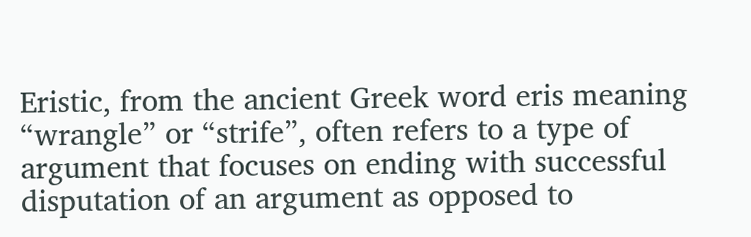Eristic, from the ancient Greek word eris meaning “wrangle” or “strife”, often refers to a type of argument that focuses on ending with successful disputation of an argument as opposed to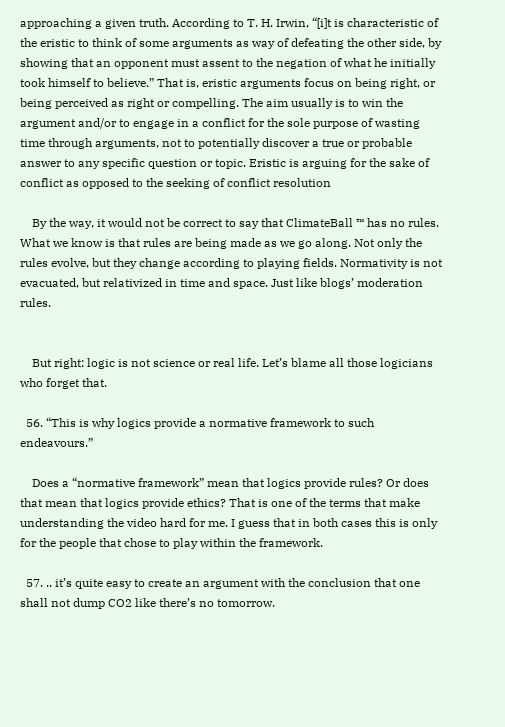approaching a given truth. According to T. H. Irwin, “[i]t is characteristic of the eristic to think of some arguments as way of defeating the other side, by showing that an opponent must assent to the negation of what he initially took himself to believe.” That is, eristic arguments focus on being right, or being perceived as right or compelling. The aim usually is to win the argument and/or to engage in a conflict for the sole purpose of wasting time through arguments, not to potentially discover a true or probable answer to any specific question or topic. Eristic is arguing for the sake of conflict as opposed to the seeking of conflict resolution

    By the way, it would not be correct to say that ClimateBall ™ has no rules. What we know is that rules are being made as we go along. Not only the rules evolve, but they change according to playing fields. Normativity is not evacuated, but relativized in time and space. Just like blogs’ moderation rules.


    But right: logic is not science or real life. Let’s blame all those logicians who forget that.

  56. “This is why logics provide a normative framework to such endeavours.”

    Does a “normative framework” mean that logics provide rules? Or does that mean that logics provide ethics? That is one of the terms that make understanding the video hard for me. I guess that in both cases this is only for the people that chose to play within the framework.

  57. .. it’s quite easy to create an argument with the conclusion that one shall not dump CO2 like there’s no tomorrow.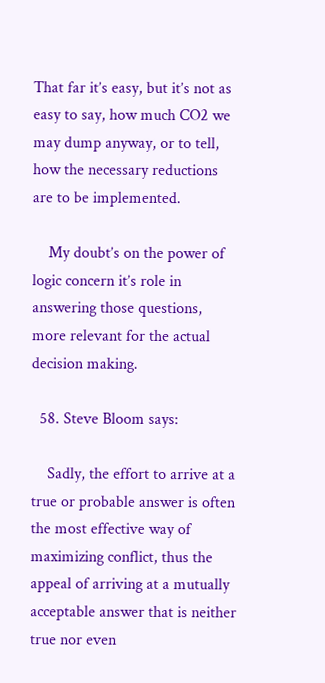That far it’s easy, but it’s not as easy to say, how much CO2 we may dump anyway, or to tell, how the necessary reductions are to be implemented.

    My doubt’s on the power of logic concern it’s role in answering those questions, more relevant for the actual decision making.

  58. Steve Bloom says:

    Sadly, the effort to arrive at a true or probable answer is often the most effective way of maximizing conflict, thus the appeal of arriving at a mutually acceptable answer that is neither true nor even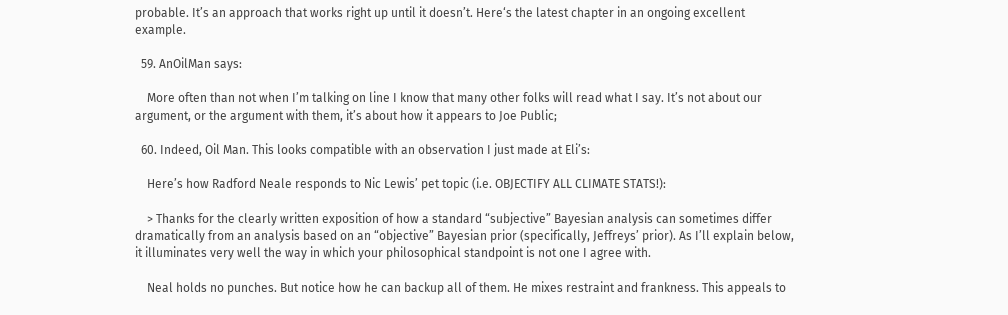probable. It’s an approach that works right up until it doesn’t. Here‘s the latest chapter in an ongoing excellent example.

  59. AnOilMan says:

    More often than not when I’m talking on line I know that many other folks will read what I say. It’s not about our argument, or the argument with them, it’s about how it appears to Joe Public;

  60. Indeed, Oil Man. This looks compatible with an observation I just made at Eli’s:

    Here’s how Radford Neale responds to Nic Lewis’ pet topic (i.e. OBJECTIFY ALL CLIMATE STATS!):

    > Thanks for the clearly written exposition of how a standard “subjective” Bayesian analysis can sometimes differ dramatically from an analysis based on an “objective” Bayesian prior (specifically, Jeffreys’ prior). As I’ll explain below, it illuminates very well the way in which your philosophical standpoint is not one I agree with.

    Neal holds no punches. But notice how he can backup all of them. He mixes restraint and frankness. This appeals to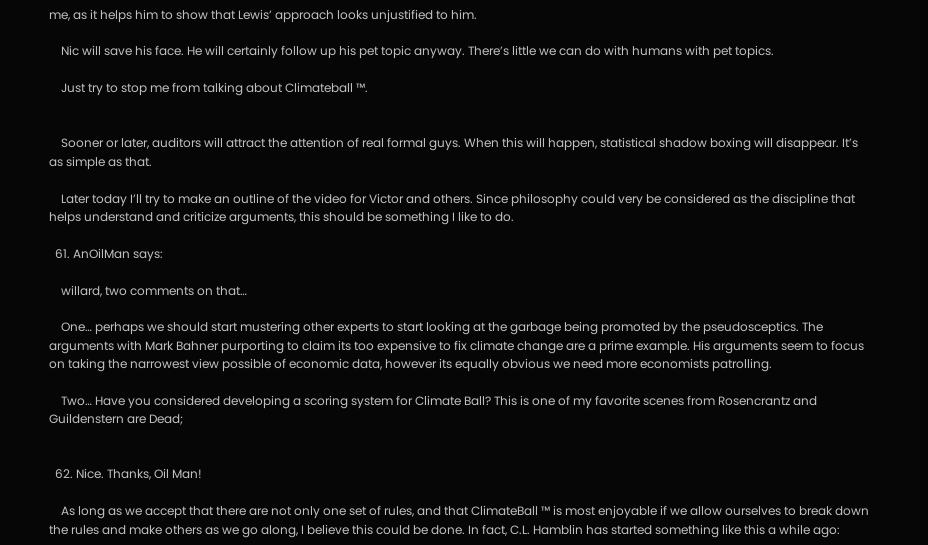me, as it helps him to show that Lewis’ approach looks unjustified to him.

    Nic will save his face. He will certainly follow up his pet topic anyway. There’s little we can do with humans with pet topics.

    Just try to stop me from talking about Climateball ™.


    Sooner or later, auditors will attract the attention of real formal guys. When this will happen, statistical shadow boxing will disappear. It’s as simple as that.

    Later today I’ll try to make an outline of the video for Victor and others. Since philosophy could very be considered as the discipline that helps understand and criticize arguments, this should be something I like to do.

  61. AnOilMan says:

    willard, two comments on that…

    One… perhaps we should start mustering other experts to start looking at the garbage being promoted by the pseudosceptics. The arguments with Mark Bahner purporting to claim its too expensive to fix climate change are a prime example. His arguments seem to focus on taking the narrowest view possible of economic data, however its equally obvious we need more economists patrolling.

    Two… Have you considered developing a scoring system for Climate Ball? This is one of my favorite scenes from Rosencrantz and Guildenstern are Dead;


  62. Nice. Thanks, Oil Man!

    As long as we accept that there are not only one set of rules, and that ClimateBall ™ is most enjoyable if we allow ourselves to break down the rules and make others as we go along, I believe this could be done. In fact, C.L. Hamblin has started something like this a while ago: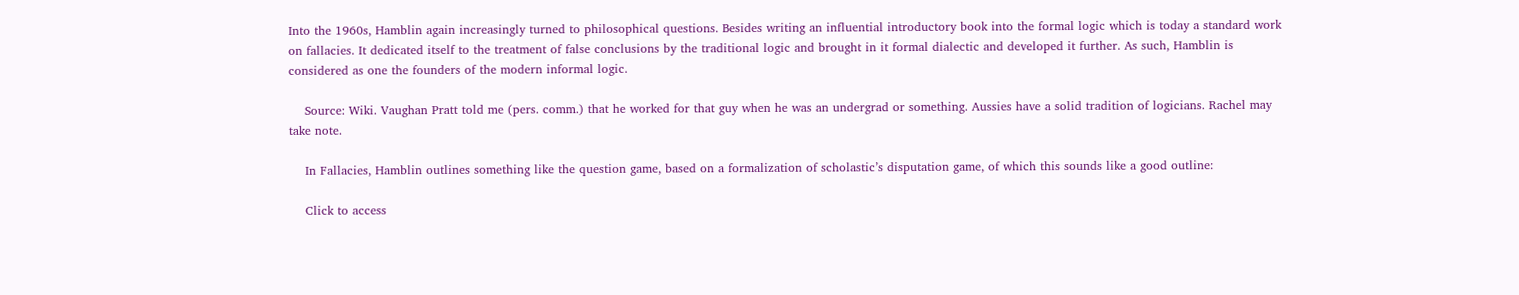Into the 1960s, Hamblin again increasingly turned to philosophical questions. Besides writing an influential introductory book into the formal logic which is today a standard work on fallacies. It dedicated itself to the treatment of false conclusions by the traditional logic and brought in it formal dialectic and developed it further. As such, Hamblin is considered as one the founders of the modern informal logic.

    Source: Wiki. Vaughan Pratt told me (pers. comm.) that he worked for that guy when he was an undergrad or something. Aussies have a solid tradition of logicians. Rachel may take note.

    In Fallacies, Hamblin outlines something like the question game, based on a formalization of scholastic’s disputation game, of which this sounds like a good outline:

    Click to access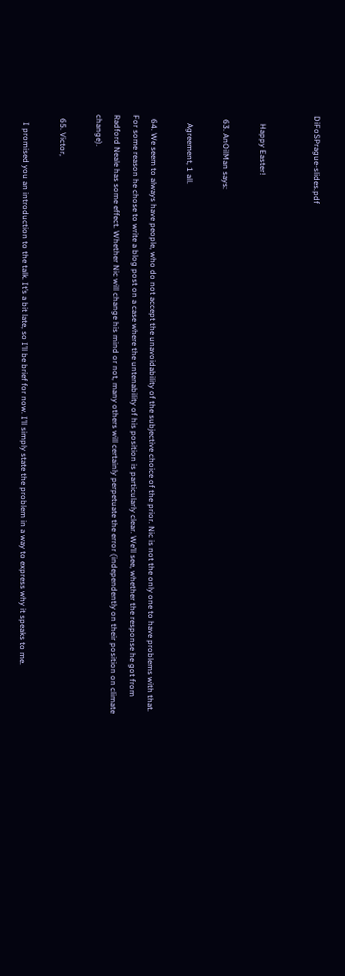DiFoSPrague-slides.pdf


    Happy Easter!

  63. AnOilMan says:

    Agreement, 1 all.

  64. We seem to always have people, who do not accept the unavoidability of the subjective choice of the prior. Nic is not the only one to have problems with that. For some reason he chose to write a blog post on a case where the untenability of his position is particularly clear. We’ll see, whether the response he got from Radford Neale has some effect. Whether Nic will change his mind or not, many others will certainly perpetuate the error (independently on their position on climate change).

  65. Victor,

    I promised you an introduction to the talk. It’s a bit late, so I’ll be brief for now. I’ll simply state the problem in a way to express why it speaks to me.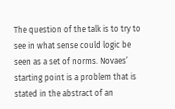The question of the talk is to try to see in what sense could logic be seen as a set of norms. Novaes’ starting point is a problem that is stated in the abstract of an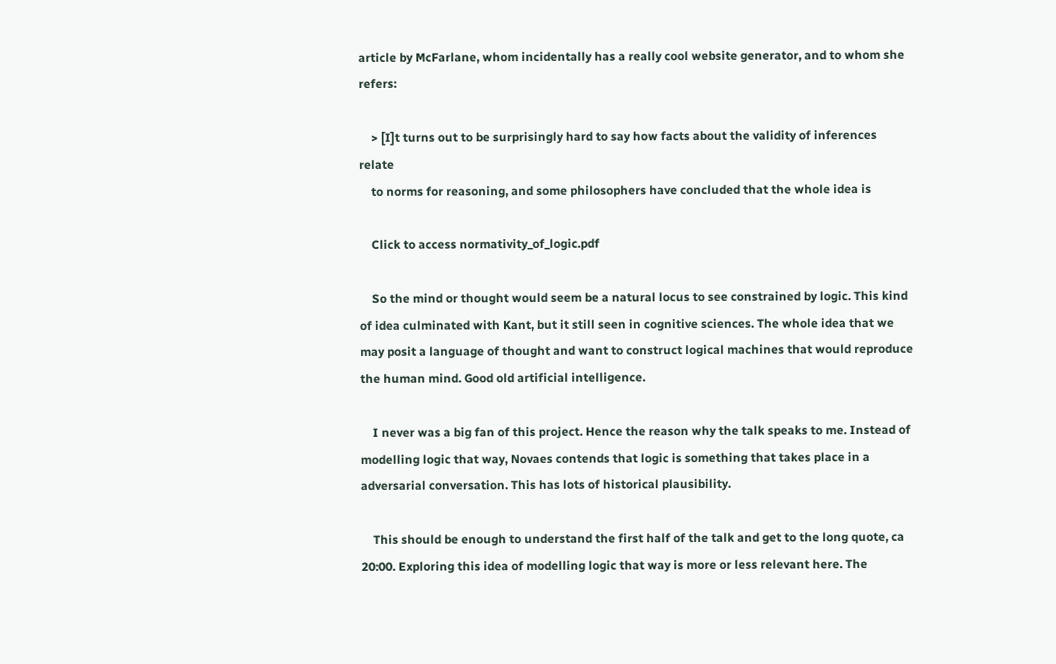article by McFarlane, whom incidentally has a really cool website generator, and to whom she refers:

    > [I]t turns out to be surprisingly hard to say how facts about the validity of inferences relate
    to norms for reasoning, and some philosophers have concluded that the whole idea is

    Click to access normativity_of_logic.pdf

    So the mind or thought would seem be a natural locus to see constrained by logic. This kind of idea culminated with Kant, but it still seen in cognitive sciences. The whole idea that we may posit a language of thought and want to construct logical machines that would reproduce the human mind. Good old artificial intelligence.

    I never was a big fan of this project. Hence the reason why the talk speaks to me. Instead of modelling logic that way, Novaes contends that logic is something that takes place in a adversarial conversation. This has lots of historical plausibility.

    This should be enough to understand the first half of the talk and get to the long quote, ca 20:00. Exploring this idea of modelling logic that way is more or less relevant here. The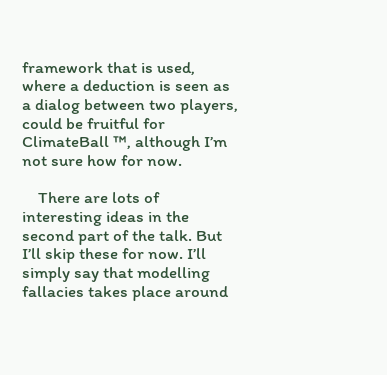framework that is used, where a deduction is seen as a dialog between two players, could be fruitful for ClimateBall ™, although I’m not sure how for now.

    There are lots of interesting ideas in the second part of the talk. But I’ll skip these for now. I’ll simply say that modelling fallacies takes place around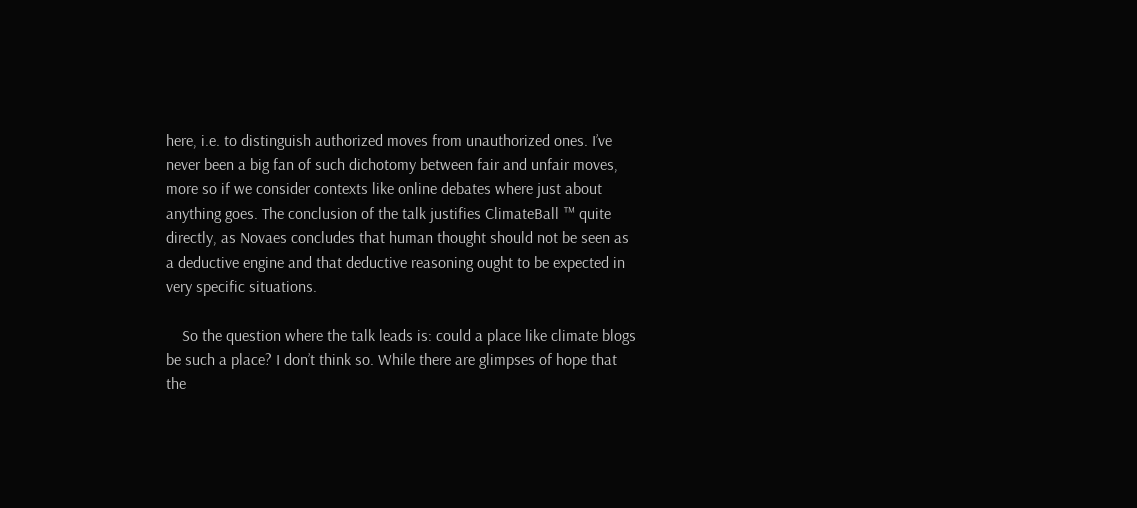here, i.e. to distinguish authorized moves from unauthorized ones. I’ve never been a big fan of such dichotomy between fair and unfair moves, more so if we consider contexts like online debates where just about anything goes. The conclusion of the talk justifies ClimateBall ™ quite directly, as Novaes concludes that human thought should not be seen as a deductive engine and that deductive reasoning ought to be expected in very specific situations.

    So the question where the talk leads is: could a place like climate blogs be such a place? I don’t think so. While there are glimpses of hope that the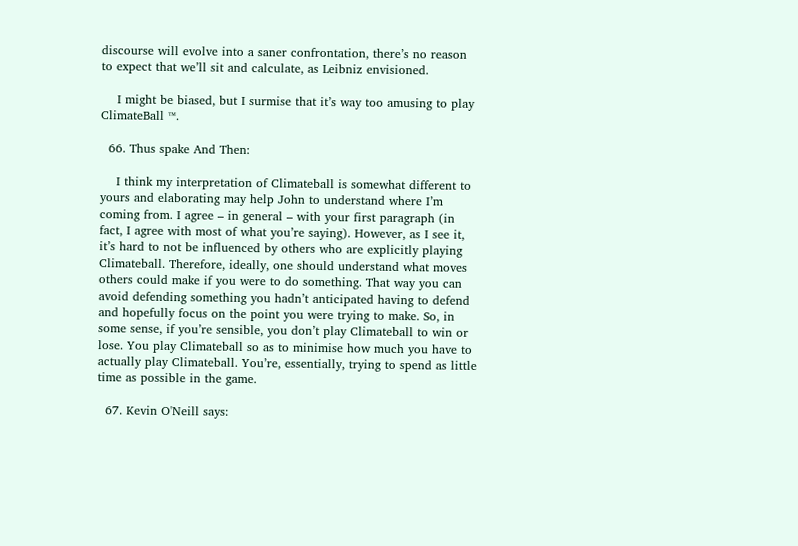discourse will evolve into a saner confrontation, there’s no reason to expect that we’ll sit and calculate, as Leibniz envisioned.

    I might be biased, but I surmise that it’s way too amusing to play ClimateBall ™.

  66. Thus spake And Then:

    I think my interpretation of Climateball is somewhat different to yours and elaborating may help John to understand where I’m coming from. I agree – in general – with your first paragraph (in fact, I agree with most of what you’re saying). However, as I see it, it’s hard to not be influenced by others who are explicitly playing Climateball. Therefore, ideally, one should understand what moves others could make if you were to do something. That way you can avoid defending something you hadn’t anticipated having to defend and hopefully focus on the point you were trying to make. So, in some sense, if you’re sensible, you don’t play Climateball to win or lose. You play Climateball so as to minimise how much you have to actually play Climateball. You’re, essentially, trying to spend as little time as possible in the game.

  67. Kevin O'Neill says: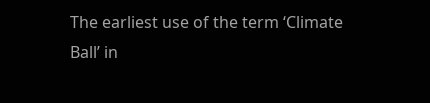The earliest use of the term ‘Climate Ball’ in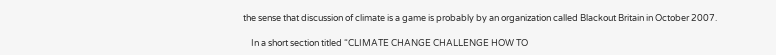the sense that discussion of climate is a game is probably by an organization called Blackout Britain in October 2007.

    In a short section titled “CLIMATE CHANGE CHALLENGE HOW TO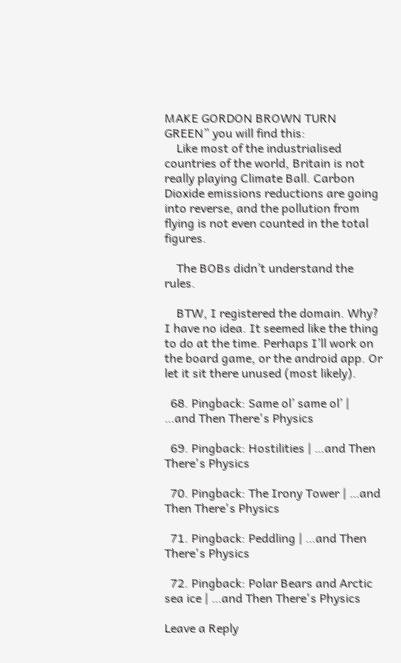MAKE GORDON BROWN TURN GREEN” you will find this:
    Like most of the industrialised countries of the world, Britain is not really playing Climate Ball. Carbon Dioxide emissions reductions are going into reverse, and the pollution from flying is not even counted in the total figures.

    The BOBs didn’t understand the rules.

    BTW, I registered the domain. Why? I have no idea. It seemed like the thing to do at the time. Perhaps I’ll work on the board game, or the android app. Or let it sit there unused (most likely).

  68. Pingback: Same ol’ same ol’ | …and Then There's Physics

  69. Pingback: Hostilities | …and Then There's Physics

  70. Pingback: The Irony Tower | …and Then There's Physics

  71. Pingback: Peddling | …and Then There's Physics

  72. Pingback: Polar Bears and Arctic sea ice | …and Then There's Physics

Leave a Reply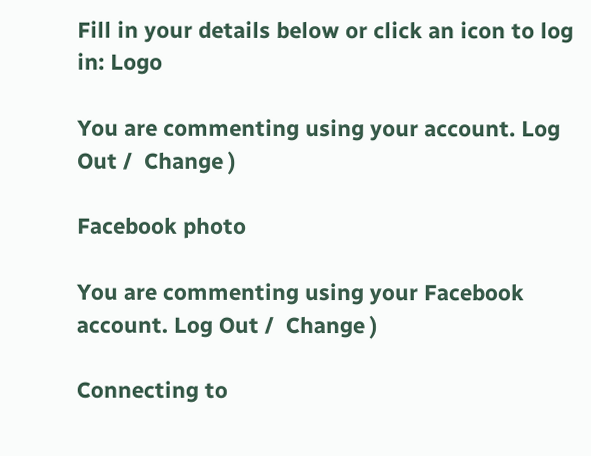Fill in your details below or click an icon to log in: Logo

You are commenting using your account. Log Out /  Change )

Facebook photo

You are commenting using your Facebook account. Log Out /  Change )

Connecting to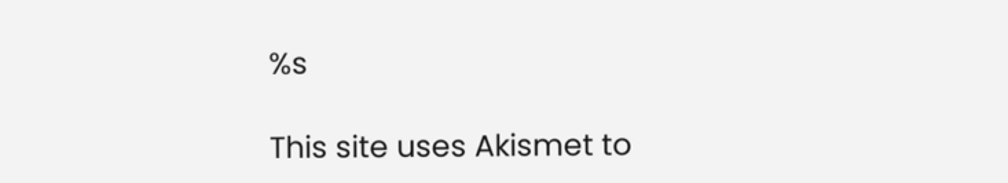%s

This site uses Akismet to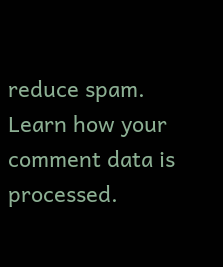reduce spam. Learn how your comment data is processed.